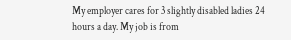My employer cares for 3 slightly disabled ladies 24 hours a day. My job is from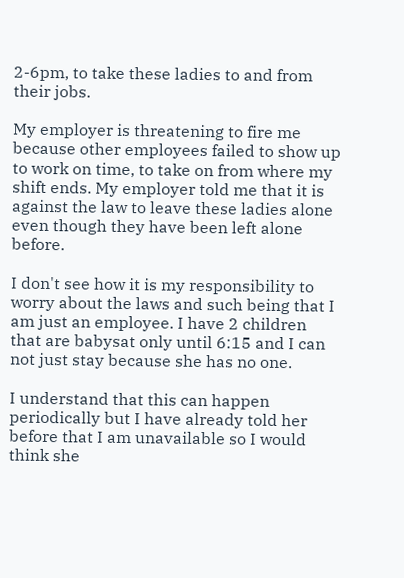2-6pm, to take these ladies to and from their jobs.

My employer is threatening to fire me because other employees failed to show up to work on time, to take on from where my shift ends. My employer told me that it is against the law to leave these ladies alone even though they have been left alone before.

I don't see how it is my responsibility to worry about the laws and such being that I am just an employee. I have 2 children that are babysat only until 6:15 and I can not just stay because she has no one.

I understand that this can happen periodically but I have already told her before that I am unavailable so I would think she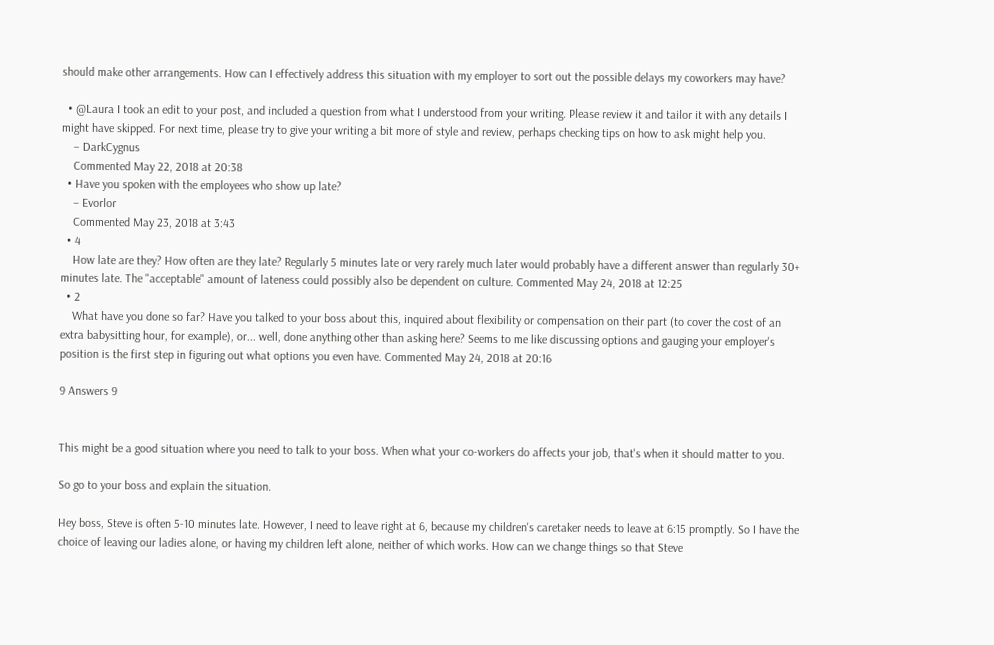should make other arrangements. How can I effectively address this situation with my employer to sort out the possible delays my coworkers may have?

  • @Laura I took an edit to your post, and included a question from what I understood from your writing. Please review it and tailor it with any details I might have skipped. For next time, please try to give your writing a bit more of style and review, perhaps checking tips on how to ask might help you.
    – DarkCygnus
    Commented May 22, 2018 at 20:38
  • Have you spoken with the employees who show up late?
    – Evorlor
    Commented May 23, 2018 at 3:43
  • 4
    How late are they? How often are they late? Regularly 5 minutes late or very rarely much later would probably have a different answer than regularly 30+ minutes late. The "acceptable" amount of lateness could possibly also be dependent on culture. Commented May 24, 2018 at 12:25
  • 2
    What have you done so far? Have you talked to your boss about this, inquired about flexibility or compensation on their part (to cover the cost of an extra babysitting hour, for example), or... well, done anything other than asking here? Seems to me like discussing options and gauging your employer's position is the first step in figuring out what options you even have. Commented May 24, 2018 at 20:16

9 Answers 9


This might be a good situation where you need to talk to your boss. When what your co-workers do affects your job, that's when it should matter to you.

So go to your boss and explain the situation.

Hey boss, Steve is often 5-10 minutes late. However, I need to leave right at 6, because my children's caretaker needs to leave at 6:15 promptly. So I have the choice of leaving our ladies alone, or having my children left alone, neither of which works. How can we change things so that Steve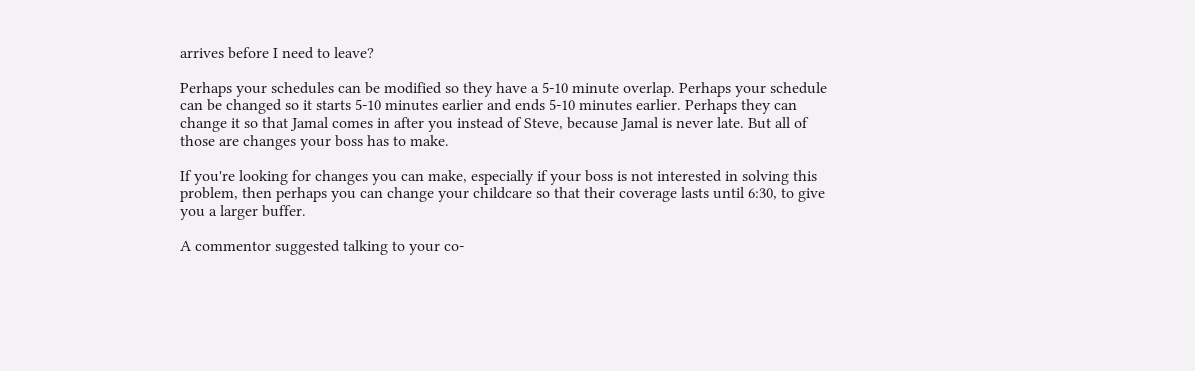arrives before I need to leave?

Perhaps your schedules can be modified so they have a 5-10 minute overlap. Perhaps your schedule can be changed so it starts 5-10 minutes earlier and ends 5-10 minutes earlier. Perhaps they can change it so that Jamal comes in after you instead of Steve, because Jamal is never late. But all of those are changes your boss has to make.

If you're looking for changes you can make, especially if your boss is not interested in solving this problem, then perhaps you can change your childcare so that their coverage lasts until 6:30, to give you a larger buffer.

A commentor suggested talking to your co-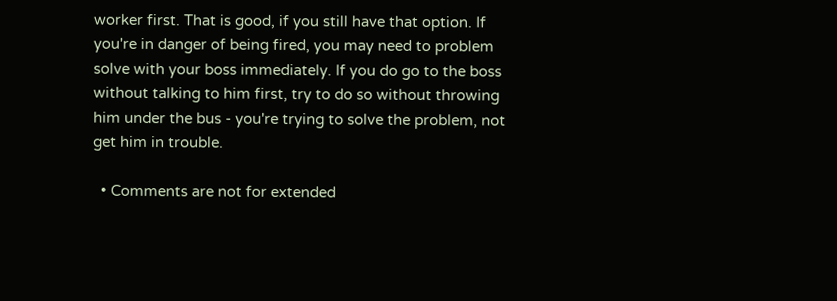worker first. That is good, if you still have that option. If you're in danger of being fired, you may need to problem solve with your boss immediately. If you do go to the boss without talking to him first, try to do so without throwing him under the bus - you're trying to solve the problem, not get him in trouble.

  • Comments are not for extended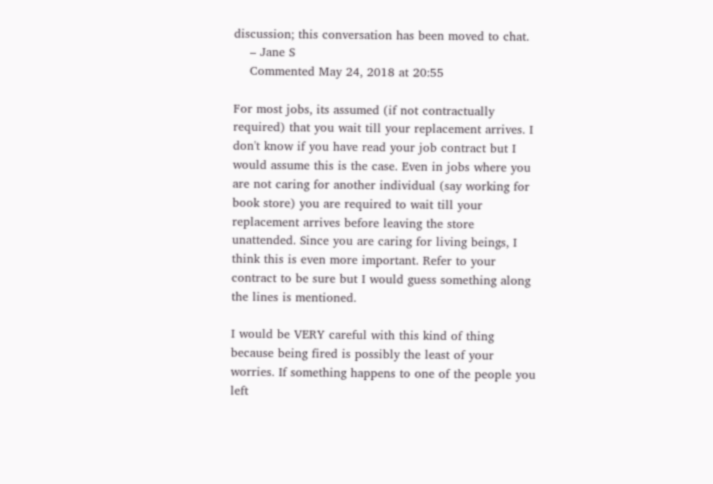discussion; this conversation has been moved to chat.
    – Jane S
    Commented May 24, 2018 at 20:55

For most jobs, its assumed (if not contractually required) that you wait till your replacement arrives. I don't know if you have read your job contract but I would assume this is the case. Even in jobs where you are not caring for another individual (say working for book store) you are required to wait till your replacement arrives before leaving the store unattended. Since you are caring for living beings, I think this is even more important. Refer to your contract to be sure but I would guess something along the lines is mentioned.

I would be VERY careful with this kind of thing because being fired is possibly the least of your worries. If something happens to one of the people you left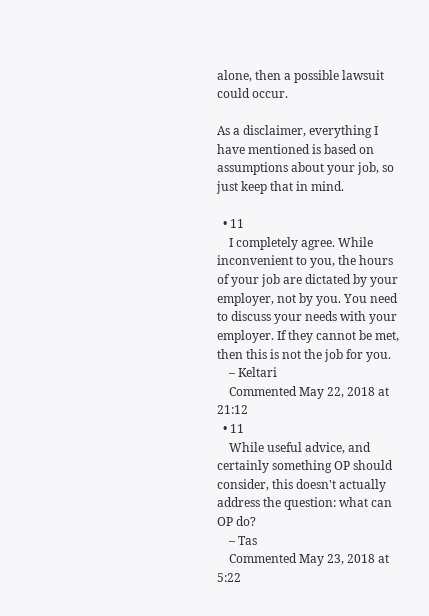alone, then a possible lawsuit could occur.

As a disclaimer, everything I have mentioned is based on assumptions about your job, so just keep that in mind.

  • 11
    I completely agree. While inconvenient to you, the hours of your job are dictated by your employer, not by you. You need to discuss your needs with your employer. If they cannot be met, then this is not the job for you.
    – Keltari
    Commented May 22, 2018 at 21:12
  • 11
    While useful advice, and certainly something OP should consider, this doesn't actually address the question: what can OP do?
    – Tas
    Commented May 23, 2018 at 5:22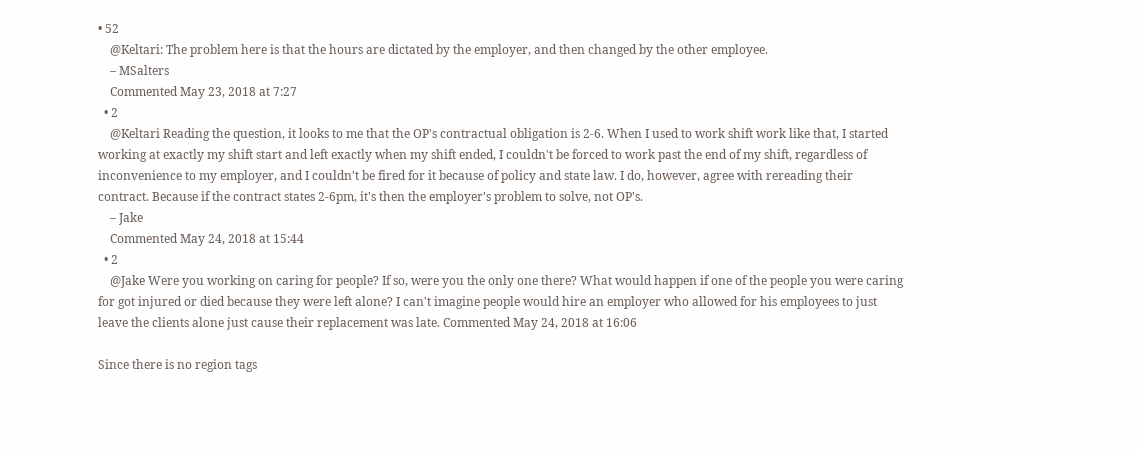• 52
    @Keltari: The problem here is that the hours are dictated by the employer, and then changed by the other employee.
    – MSalters
    Commented May 23, 2018 at 7:27
  • 2
    @Keltari Reading the question, it looks to me that the OP's contractual obligation is 2-6. When I used to work shift work like that, I started working at exactly my shift start and left exactly when my shift ended, I couldn't be forced to work past the end of my shift, regardless of inconvenience to my employer, and I couldn't be fired for it because of policy and state law. I do, however, agree with rereading their contract. Because if the contract states 2-6pm, it's then the employer's problem to solve, not OP's.
    – Jake
    Commented May 24, 2018 at 15:44
  • 2
    @Jake Were you working on caring for people? If so, were you the only one there? What would happen if one of the people you were caring for got injured or died because they were left alone? I can't imagine people would hire an employer who allowed for his employees to just leave the clients alone just cause their replacement was late. Commented May 24, 2018 at 16:06

Since there is no region tags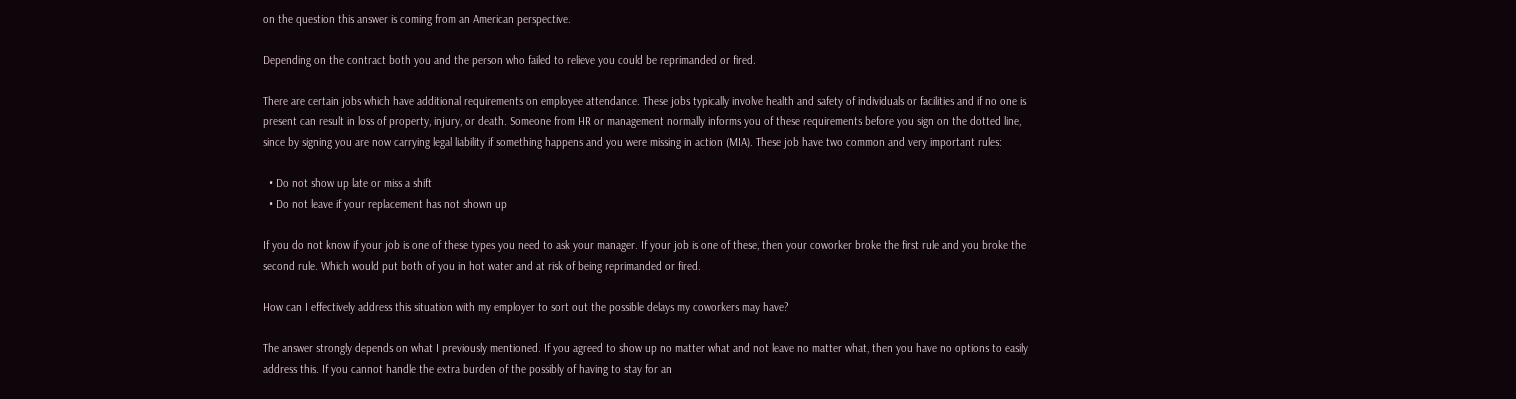on the question this answer is coming from an American perspective.

Depending on the contract both you and the person who failed to relieve you could be reprimanded or fired.

There are certain jobs which have additional requirements on employee attendance. These jobs typically involve health and safety of individuals or facilities and if no one is present can result in loss of property, injury, or death. Someone from HR or management normally informs you of these requirements before you sign on the dotted line, since by signing you are now carrying legal liability if something happens and you were missing in action (MIA). These job have two common and very important rules:

  • Do not show up late or miss a shift
  • Do not leave if your replacement has not shown up

If you do not know if your job is one of these types you need to ask your manager. If your job is one of these, then your coworker broke the first rule and you broke the second rule. Which would put both of you in hot water and at risk of being reprimanded or fired.

How can I effectively address this situation with my employer to sort out the possible delays my coworkers may have?

The answer strongly depends on what I previously mentioned. If you agreed to show up no matter what and not leave no matter what, then you have no options to easily address this. If you cannot handle the extra burden of the possibly of having to stay for an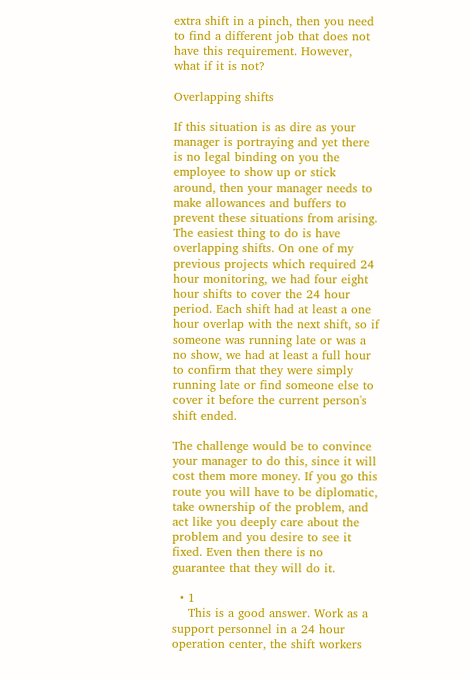extra shift in a pinch, then you need to find a different job that does not have this requirement. However, what if it is not?

Overlapping shifts

If this situation is as dire as your manager is portraying and yet there is no legal binding on you the employee to show up or stick around, then your manager needs to make allowances and buffers to prevent these situations from arising. The easiest thing to do is have overlapping shifts. On one of my previous projects which required 24 hour monitoring, we had four eight hour shifts to cover the 24 hour period. Each shift had at least a one hour overlap with the next shift, so if someone was running late or was a no show, we had at least a full hour to confirm that they were simply running late or find someone else to cover it before the current person's shift ended.

The challenge would be to convince your manager to do this, since it will cost them more money. If you go this route you will have to be diplomatic, take ownership of the problem, and act like you deeply care about the problem and you desire to see it fixed. Even then there is no guarantee that they will do it.

  • 1
    This is a good answer. Work as a support personnel in a 24 hour operation center, the shift workers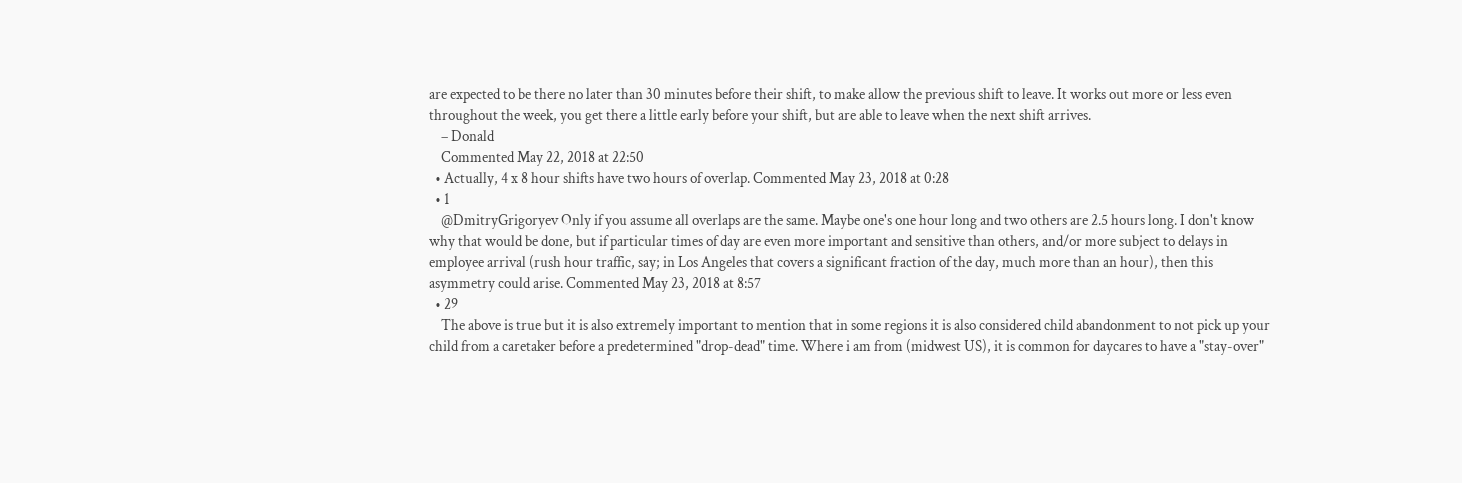are expected to be there no later than 30 minutes before their shift, to make allow the previous shift to leave. It works out more or less even throughout the week, you get there a little early before your shift, but are able to leave when the next shift arrives.
    – Donald
    Commented May 22, 2018 at 22:50
  • Actually, 4 x 8 hour shifts have two hours of overlap. Commented May 23, 2018 at 0:28
  • 1
    @DmitryGrigoryev Only if you assume all overlaps are the same. Maybe one's one hour long and two others are 2.5 hours long. I don't know why that would be done, but if particular times of day are even more important and sensitive than others, and/or more subject to delays in employee arrival (rush hour traffic, say; in Los Angeles that covers a significant fraction of the day, much more than an hour), then this asymmetry could arise. Commented May 23, 2018 at 8:57
  • 29
    The above is true but it is also extremely important to mention that in some regions it is also considered child abandonment to not pick up your child from a caretaker before a predetermined "drop-dead" time. Where i am from (midwest US), it is common for daycares to have a "stay-over"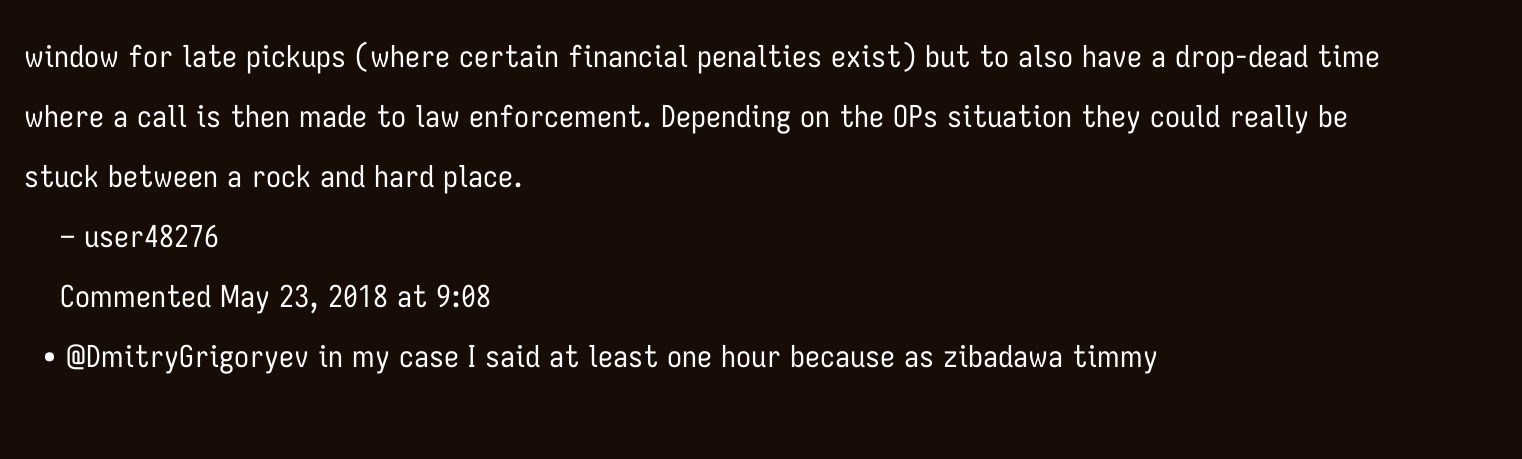window for late pickups (where certain financial penalties exist) but to also have a drop-dead time where a call is then made to law enforcement. Depending on the OPs situation they could really be stuck between a rock and hard place.
    – user48276
    Commented May 23, 2018 at 9:08
  • @DmitryGrigoryev in my case I said at least one hour because as zibadawa timmy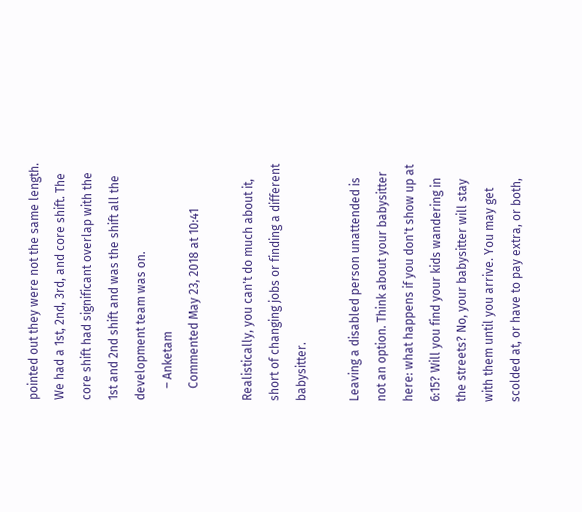pointed out they were not the same length. We had a 1st, 2nd, 3rd, and core shift. The core shift had significant overlap with the 1st and 2nd shift and was the shift all the development team was on.
    – Anketam
    Commented May 23, 2018 at 10:41

Realistically, you can't do much about it, short of changing jobs or finding a different babysitter.

Leaving a disabled person unattended is not an option. Think about your babysitter here: what happens if you don't show up at 6:15? Will you find your kids wandering in the streets? No, your babysitter will stay with them until you arrive. You may get scolded at, or have to pay extra, or both,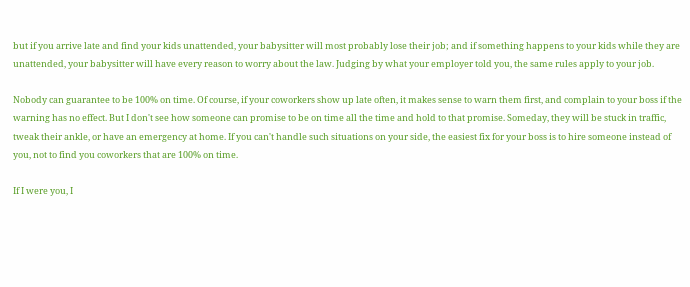but if you arrive late and find your kids unattended, your babysitter will most probably lose their job; and if something happens to your kids while they are unattended, your babysitter will have every reason to worry about the law. Judging by what your employer told you, the same rules apply to your job.

Nobody can guarantee to be 100% on time. Of course, if your coworkers show up late often, it makes sense to warn them first, and complain to your boss if the warning has no effect. But I don't see how someone can promise to be on time all the time and hold to that promise. Someday, they will be stuck in traffic, tweak their ankle, or have an emergency at home. If you can't handle such situations on your side, the easiest fix for your boss is to hire someone instead of you, not to find you coworkers that are 100% on time.

If I were you, I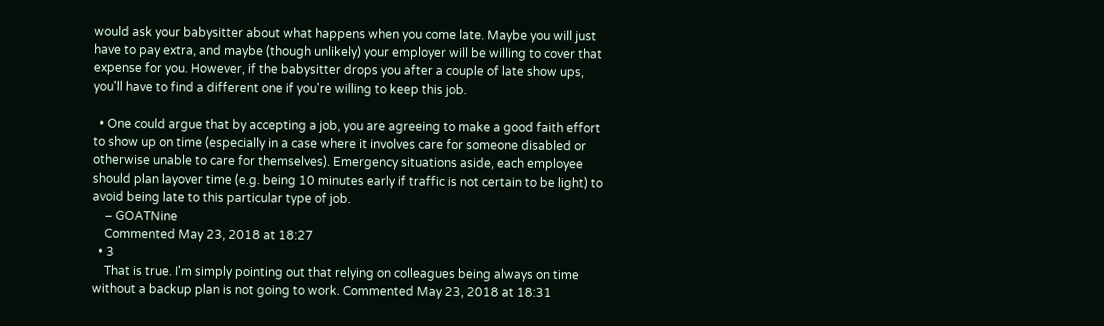would ask your babysitter about what happens when you come late. Maybe you will just have to pay extra, and maybe (though unlikely) your employer will be willing to cover that expense for you. However, if the babysitter drops you after a couple of late show ups, you'll have to find a different one if you're willing to keep this job.

  • One could argue that by accepting a job, you are agreeing to make a good faith effort to show up on time (especially in a case where it involves care for someone disabled or otherwise unable to care for themselves). Emergency situations aside, each employee should plan layover time (e.g. being 10 minutes early if traffic is not certain to be light) to avoid being late to this particular type of job.
    – GOATNine
    Commented May 23, 2018 at 18:27
  • 3
    That is true. I'm simply pointing out that relying on colleagues being always on time without a backup plan is not going to work. Commented May 23, 2018 at 18:31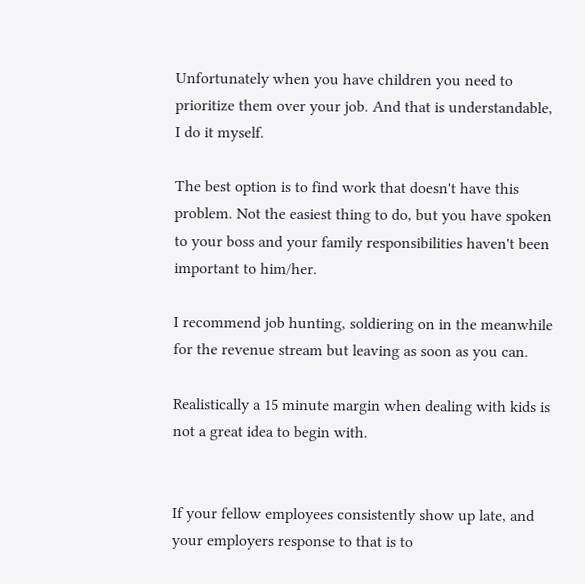Unfortunately when you have children you need to prioritize them over your job. And that is understandable, I do it myself.

The best option is to find work that doesn't have this problem. Not the easiest thing to do, but you have spoken to your boss and your family responsibilities haven't been important to him/her.

I recommend job hunting, soldiering on in the meanwhile for the revenue stream but leaving as soon as you can.

Realistically a 15 minute margin when dealing with kids is not a great idea to begin with.


If your fellow employees consistently show up late, and your employers response to that is to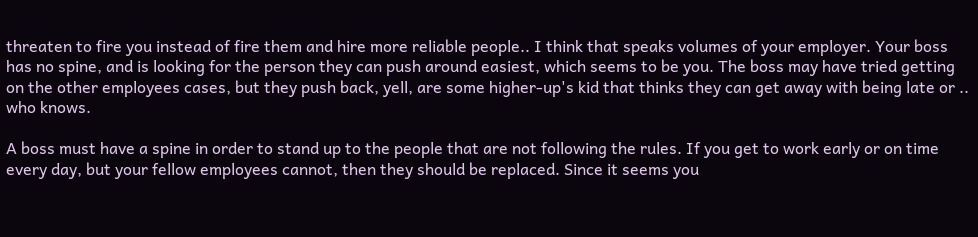threaten to fire you instead of fire them and hire more reliable people.. I think that speaks volumes of your employer. Your boss has no spine, and is looking for the person they can push around easiest, which seems to be you. The boss may have tried getting on the other employees cases, but they push back, yell, are some higher-up's kid that thinks they can get away with being late or .. who knows.

A boss must have a spine in order to stand up to the people that are not following the rules. If you get to work early or on time every day, but your fellow employees cannot, then they should be replaced. Since it seems you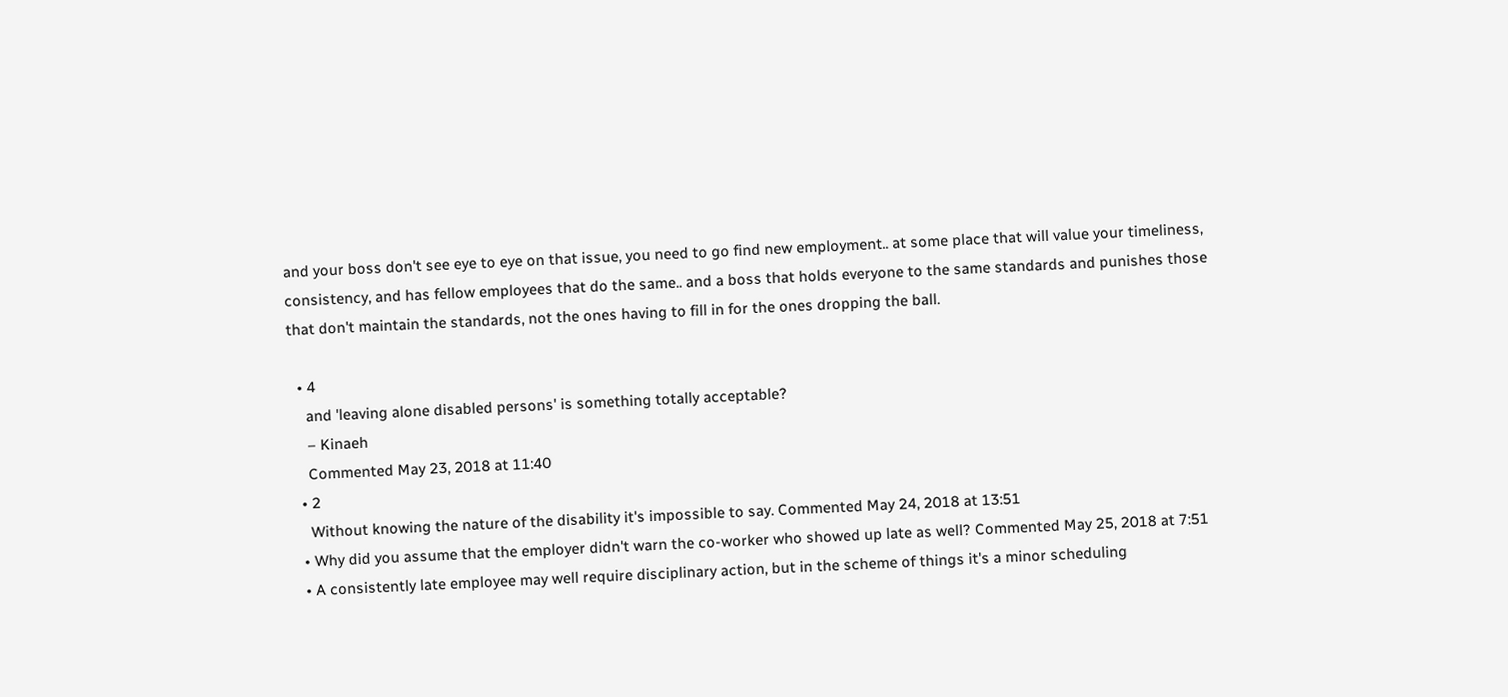and your boss don't see eye to eye on that issue, you need to go find new employment.. at some place that will value your timeliness, consistency, and has fellow employees that do the same.. and a boss that holds everyone to the same standards and punishes those that don't maintain the standards, not the ones having to fill in for the ones dropping the ball.

  • 4
    and 'leaving alone disabled persons' is something totally acceptable?
    – Kinaeh
    Commented May 23, 2018 at 11:40
  • 2
    Without knowing the nature of the disability it's impossible to say. Commented May 24, 2018 at 13:51
  • Why did you assume that the employer didn't warn the co-worker who showed up late as well? Commented May 25, 2018 at 7:51
  • A consistently late employee may well require disciplinary action, but in the scheme of things it's a minor scheduling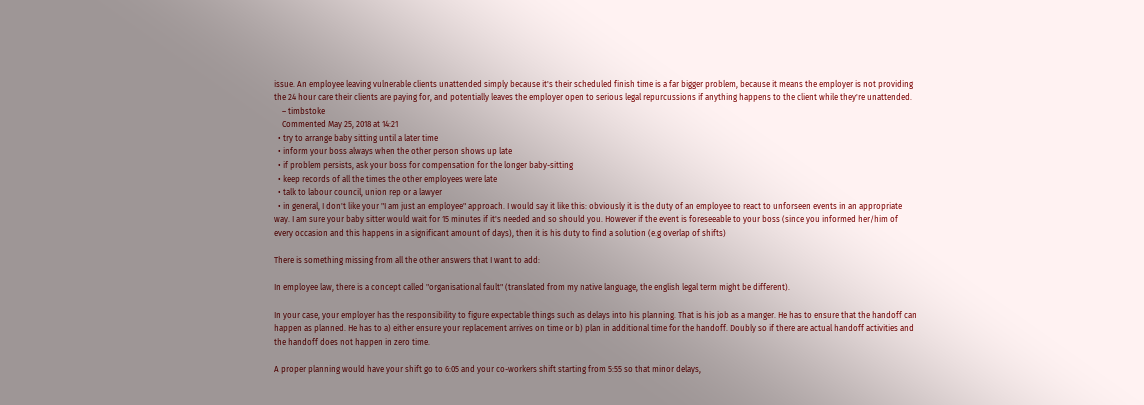issue. An employee leaving vulnerable clients unattended simply because it's their scheduled finish time is a far bigger problem, because it means the employer is not providing the 24 hour care their clients are paying for, and potentially leaves the employer open to serious legal repurcussions if anything happens to the client while they're unattended.
    – timbstoke
    Commented May 25, 2018 at 14:21
  • try to arrange baby sitting until a later time
  • inform your boss always when the other person shows up late
  • if problem persists, ask your boss for compensation for the longer baby-sitting
  • keep records of all the times the other employees were late
  • talk to labour council, union rep or a lawyer
  • in general, I don't like your "I am just an employee" approach. I would say it like this: obviously it is the duty of an employee to react to unforseen events in an appropriate way. I am sure your baby sitter would wait for 15 minutes if it's needed and so should you. However if the event is foreseeable to your boss (since you informed her/him of every occasion and this happens in a significant amount of days), then it is his duty to find a solution (e.g overlap of shifts)

There is something missing from all the other answers that I want to add:

In employee law, there is a concept called "organisational fault" (translated from my native language, the english legal term might be different).

In your case, your employer has the responsibility to figure expectable things such as delays into his planning. That is his job as a manger. He has to ensure that the handoff can happen as planned. He has to a) either ensure your replacement arrives on time or b) plan in additional time for the handoff. Doubly so if there are actual handoff activities and the handoff does not happen in zero time.

A proper planning would have your shift go to 6:05 and your co-workers shift starting from 5:55 so that minor delays,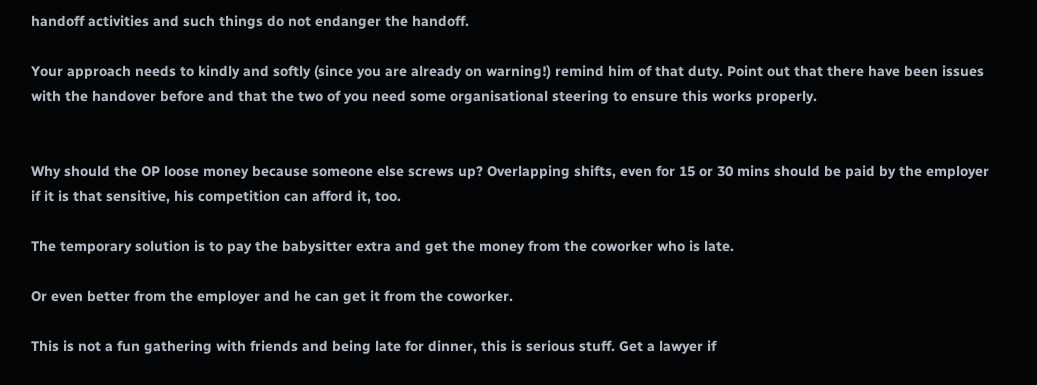handoff activities and such things do not endanger the handoff.

Your approach needs to kindly and softly (since you are already on warning!) remind him of that duty. Point out that there have been issues with the handover before and that the two of you need some organisational steering to ensure this works properly.


Why should the OP loose money because someone else screws up? Overlapping shifts, even for 15 or 30 mins should be paid by the employer if it is that sensitive, his competition can afford it, too.

The temporary solution is to pay the babysitter extra and get the money from the coworker who is late.

Or even better from the employer and he can get it from the coworker.

This is not a fun gathering with friends and being late for dinner, this is serious stuff. Get a lawyer if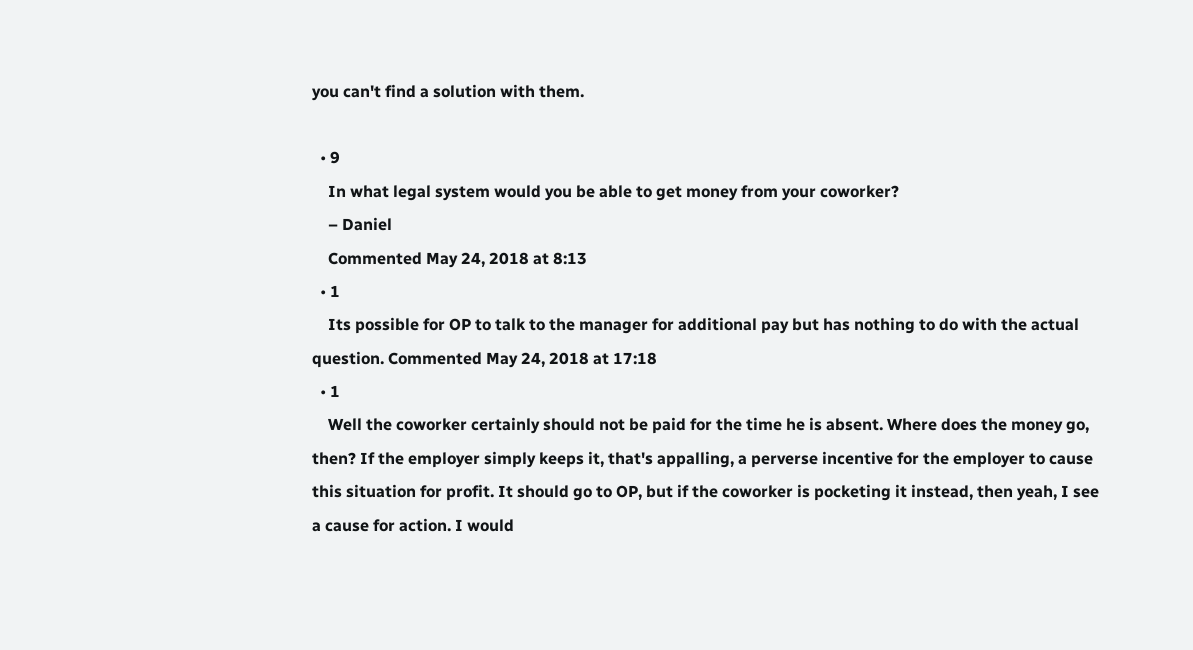you can't find a solution with them.

  • 9
    In what legal system would you be able to get money from your coworker?
    – Daniel
    Commented May 24, 2018 at 8:13
  • 1
    Its possible for OP to talk to the manager for additional pay but has nothing to do with the actual question. Commented May 24, 2018 at 17:18
  • 1
    Well the coworker certainly should not be paid for the time he is absent. Where does the money go, then? If the employer simply keeps it, that's appalling, a perverse incentive for the employer to cause this situation for profit. It should go to OP, but if the coworker is pocketing it instead, then yeah, I see a cause for action. I would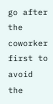go after the coworker first to avoid the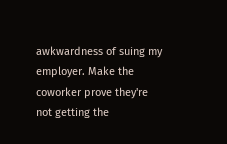awkwardness of suing my employer. Make the coworker prove they're not getting the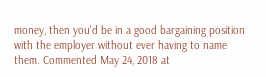money, then you'd be in a good bargaining position with the employer without ever having to name them. Commented May 24, 2018 at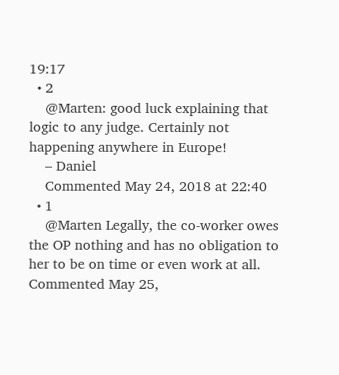19:17
  • 2
    @Marten: good luck explaining that logic to any judge. Certainly not happening anywhere in Europe!
    – Daniel
    Commented May 24, 2018 at 22:40
  • 1
    @Marten Legally, the co-worker owes the OP nothing and has no obligation to her to be on time or even work at all. Commented May 25,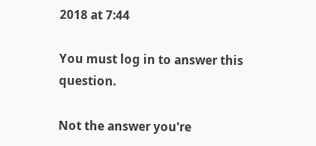2018 at 7:44

You must log in to answer this question.

Not the answer you're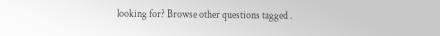looking for? Browse other questions tagged .